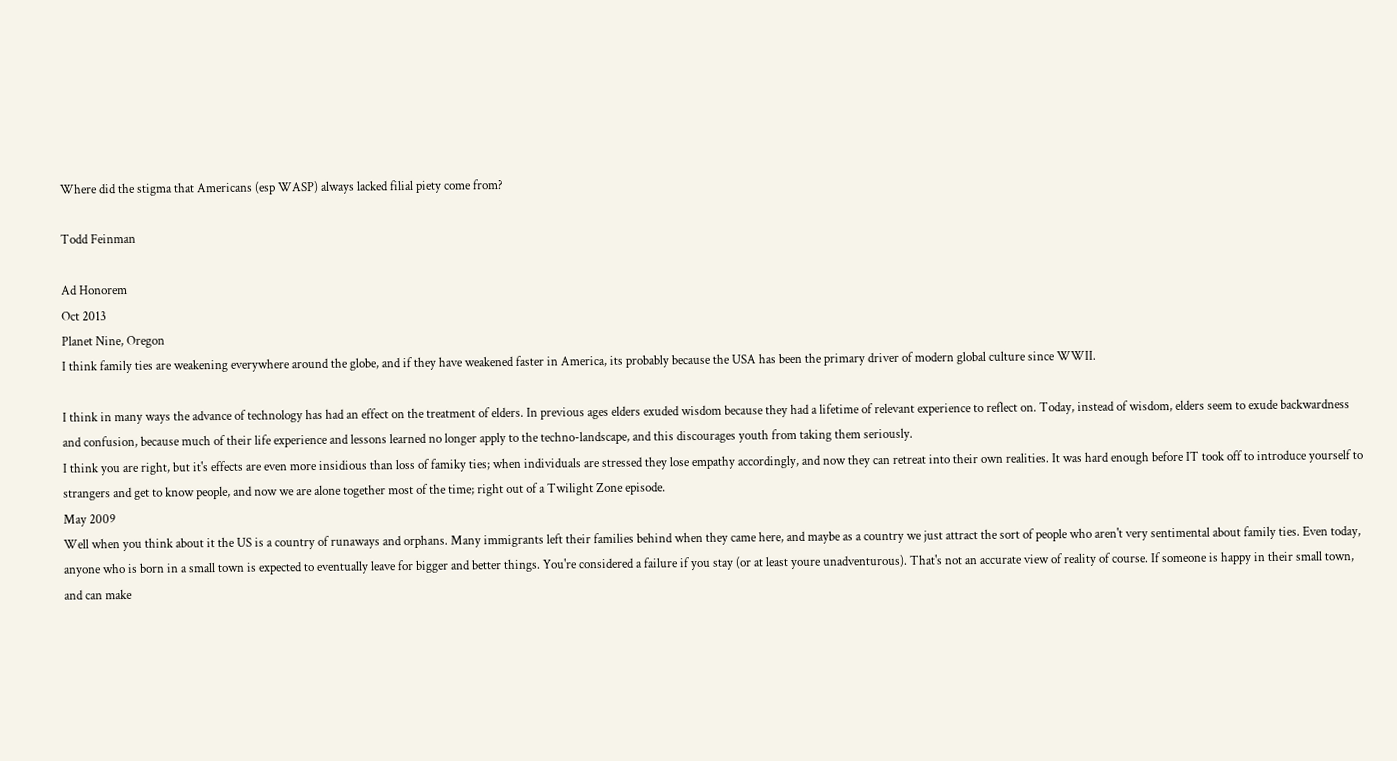Where did the stigma that Americans (esp WASP) always lacked filial piety come from?

Todd Feinman

Ad Honorem
Oct 2013
Planet Nine, Oregon
I think family ties are weakening everywhere around the globe, and if they have weakened faster in America, its probably because the USA has been the primary driver of modern global culture since WWII.

I think in many ways the advance of technology has had an effect on the treatment of elders. In previous ages elders exuded wisdom because they had a lifetime of relevant experience to reflect on. Today, instead of wisdom, elders seem to exude backwardness and confusion, because much of their life experience and lessons learned no longer apply to the techno-landscape, and this discourages youth from taking them seriously.
I think you are right, but it's effects are even more insidious than loss of famiky ties; when individuals are stressed they lose empathy accordingly, and now they can retreat into their own realities. It was hard enough before IT took off to introduce yourself to strangers and get to know people, and now we are alone together most of the time; right out of a Twilight Zone episode.
May 2009
Well when you think about it the US is a country of runaways and orphans. Many immigrants left their families behind when they came here, and maybe as a country we just attract the sort of people who aren't very sentimental about family ties. Even today, anyone who is born in a small town is expected to eventually leave for bigger and better things. You're considered a failure if you stay (or at least youre unadventurous). That's not an accurate view of reality of course. If someone is happy in their small town, and can make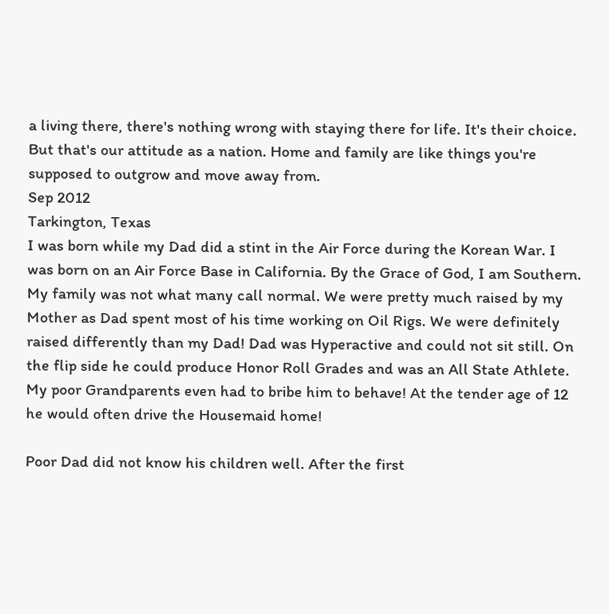a living there, there's nothing wrong with staying there for life. It's their choice. But that's our attitude as a nation. Home and family are like things you're supposed to outgrow and move away from.
Sep 2012
Tarkington, Texas
I was born while my Dad did a stint in the Air Force during the Korean War. I was born on an Air Force Base in California. By the Grace of God, I am Southern. My family was not what many call normal. We were pretty much raised by my Mother as Dad spent most of his time working on Oil Rigs. We were definitely raised differently than my Dad! Dad was Hyperactive and could not sit still. On the flip side he could produce Honor Roll Grades and was an All State Athlete. My poor Grandparents even had to bribe him to behave! At the tender age of 12 he would often drive the Housemaid home!

Poor Dad did not know his children well. After the first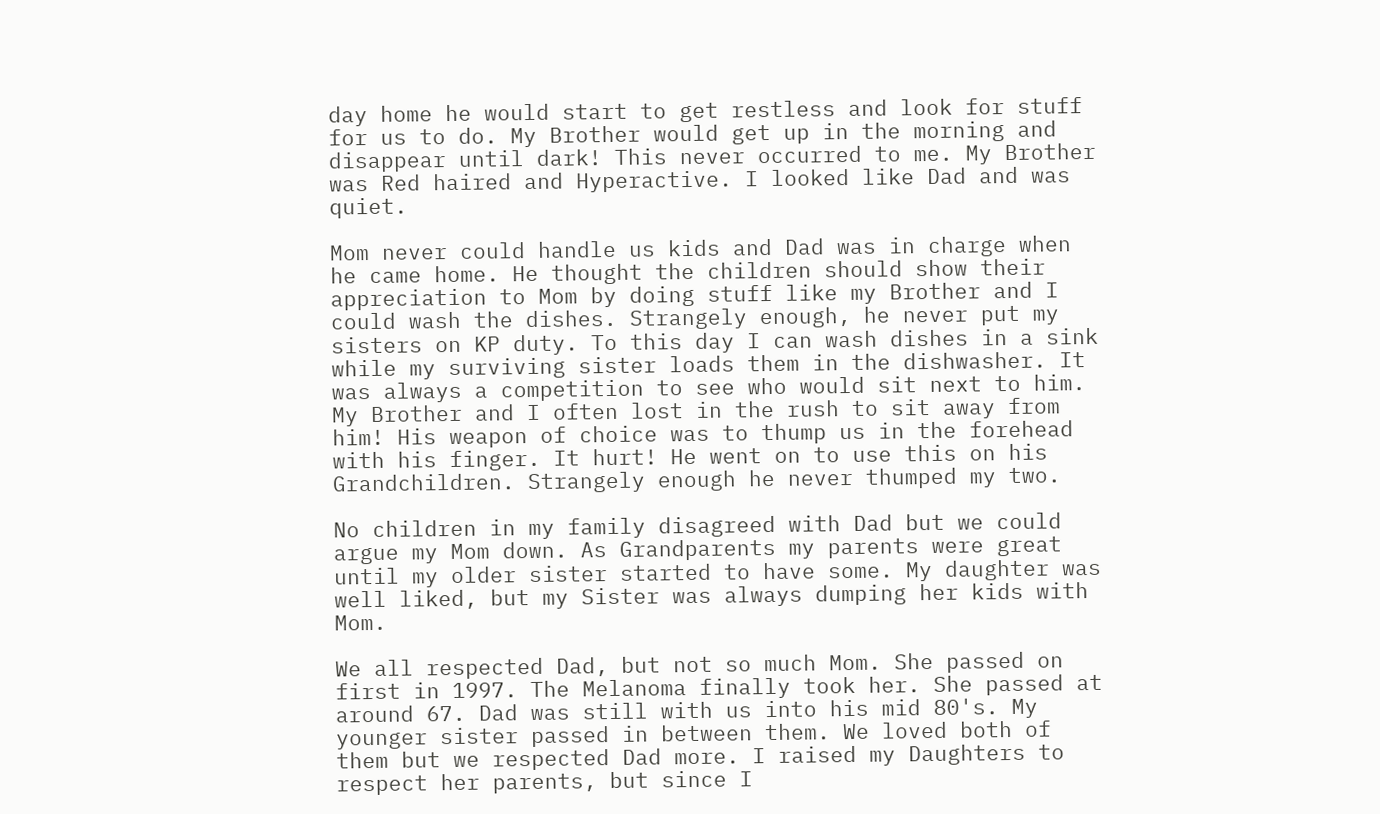day home he would start to get restless and look for stuff for us to do. My Brother would get up in the morning and disappear until dark! This never occurred to me. My Brother was Red haired and Hyperactive. I looked like Dad and was quiet.

Mom never could handle us kids and Dad was in charge when he came home. He thought the children should show their appreciation to Mom by doing stuff like my Brother and I could wash the dishes. Strangely enough, he never put my sisters on KP duty. To this day I can wash dishes in a sink while my surviving sister loads them in the dishwasher. It was always a competition to see who would sit next to him. My Brother and I often lost in the rush to sit away from him! His weapon of choice was to thump us in the forehead with his finger. It hurt! He went on to use this on his Grandchildren. Strangely enough he never thumped my two.

No children in my family disagreed with Dad but we could argue my Mom down. As Grandparents my parents were great until my older sister started to have some. My daughter was well liked, but my Sister was always dumping her kids with Mom.

We all respected Dad, but not so much Mom. She passed on first in 1997. The Melanoma finally took her. She passed at around 67. Dad was still with us into his mid 80's. My younger sister passed in between them. We loved both of them but we respected Dad more. I raised my Daughters to respect her parents, but since I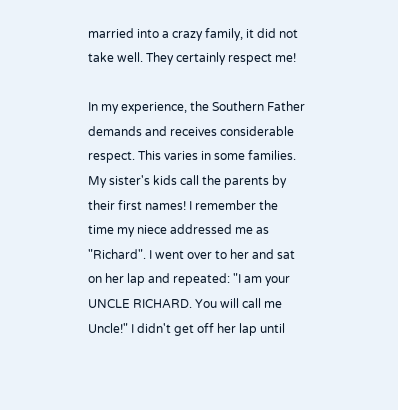married into a crazy family, it did not take well. They certainly respect me!

In my experience, the Southern Father demands and receives considerable respect. This varies in some families. My sister's kids call the parents by their first names! I remember the time my niece addressed me as "Richard". I went over to her and sat on her lap and repeated: "I am your UNCLE RICHARD. You will call me Uncle!" I didn't get off her lap until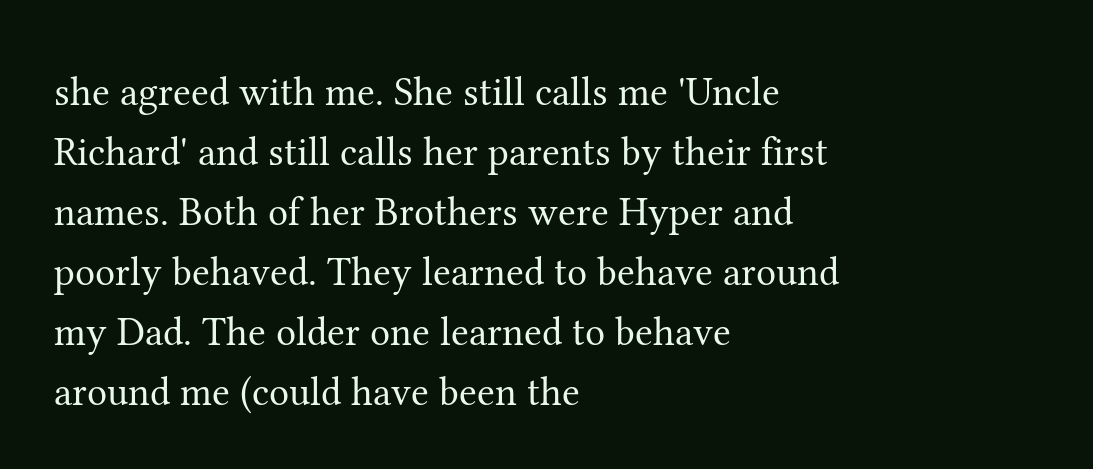she agreed with me. She still calls me 'Uncle Richard' and still calls her parents by their first names. Both of her Brothers were Hyper and poorly behaved. They learned to behave around my Dad. The older one learned to behave around me (could have been the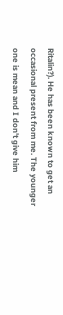Ritalin?). He has been known to get an occasional present from me. The younger one is mean and I don't give him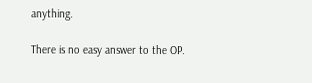anything.

There is no easy answer to the OP.